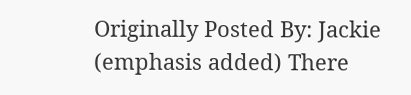Originally Posted By: Jackie
(emphasis added) There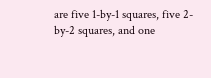are five 1-by-1 squares, five 2-by-2 squares, and one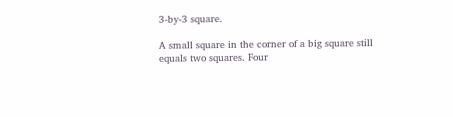3-by-3 square.

A small square in the corner of a big square still equals two squares. Four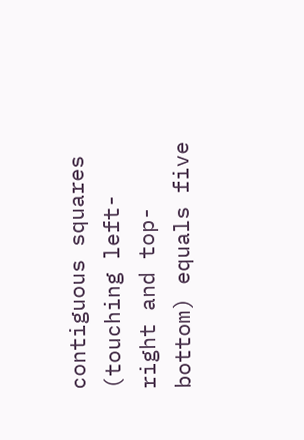contiguous squares (touching left-right and top-bottom) equals five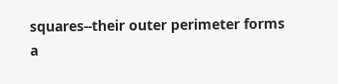squares--their outer perimeter forms a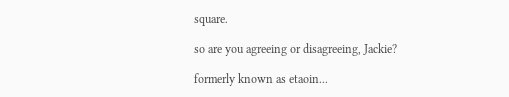square.

so are you agreeing or disagreeing, Jackie?

formerly known as etaoin...